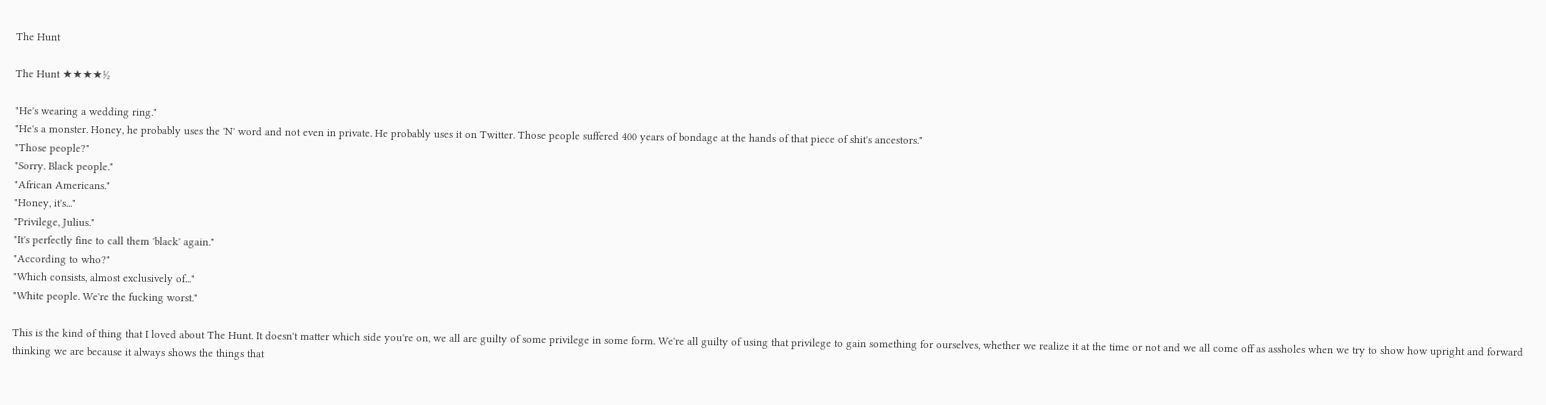The Hunt

The Hunt ★★★★½

"He's wearing a wedding ring."
"He's a monster. Honey, he probably uses the 'N' word and not even in private. He probably uses it on Twitter. Those people suffered 400 years of bondage at the hands of that piece of shit's ancestors."
"Those people?"
"Sorry. Black people."
"African Americans."
"Honey, it's..."
"Privilege, Julius."
"It's perfectly fine to call them 'black' again."
"According to who?"
"Which consists, almost exclusively of..."
"White people. We're the fucking worst."

This is the kind of thing that I loved about The Hunt. It doesn't matter which side you're on, we all are guilty of some privilege in some form. We're all guilty of using that privilege to gain something for ourselves, whether we realize it at the time or not and we all come off as assholes when we try to show how upright and forward thinking we are because it always shows the things that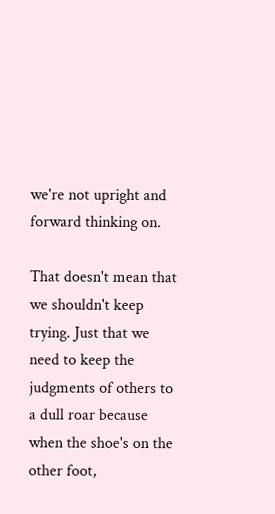we're not upright and forward thinking on.

That doesn't mean that we shouldn't keep trying. Just that we need to keep the judgments of others to a dull roar because when the shoe's on the other foot,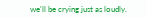we'll be crying just as loudly.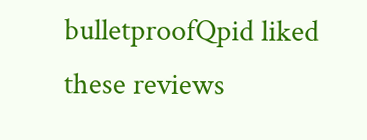bulletproofQpid liked these reviews